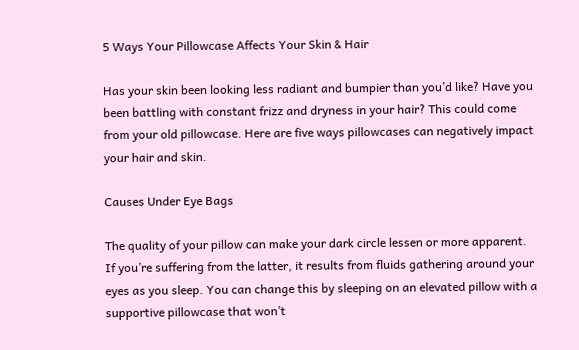5 Ways Your Pillowcase Affects Your Skin & Hair

Has your skin been looking less radiant and bumpier than you’d like? Have you been battling with constant frizz and dryness in your hair? This could come from your old pillowcase. Here are five ways pillowcases can negatively impact your hair and skin.

Causes Under Eye Bags

The quality of your pillow can make your dark circle lessen or more apparent. If you’re suffering from the latter, it results from fluids gathering around your eyes as you sleep. You can change this by sleeping on an elevated pillow with a supportive pillowcase that won’t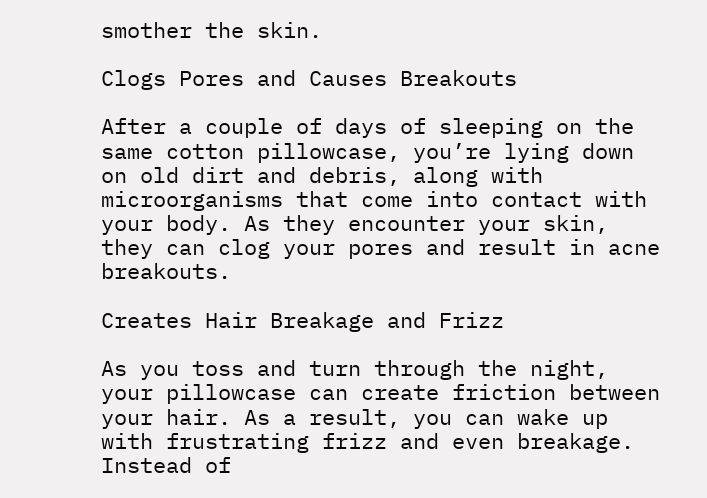smother the skin.

Clogs Pores and Causes Breakouts

After a couple of days of sleeping on the same cotton pillowcase, you’re lying down on old dirt and debris, along with microorganisms that come into contact with your body. As they encounter your skin, they can clog your pores and result in acne breakouts.

Creates Hair Breakage and Frizz

As you toss and turn through the night, your pillowcase can create friction between your hair. As a result, you can wake up with frustrating frizz and even breakage. Instead of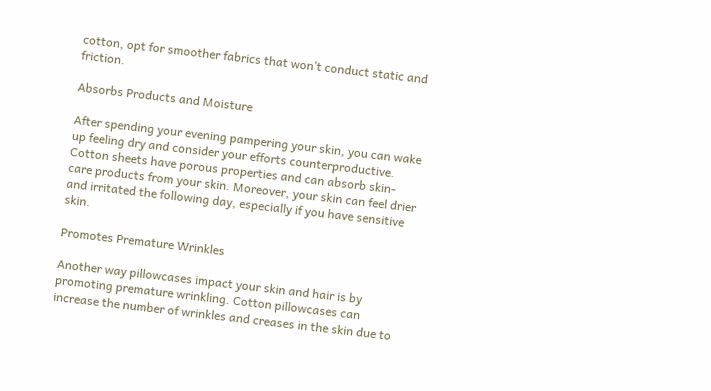cotton, opt for smoother fabrics that won’t conduct static and friction.

Absorbs Products and Moisture

After spending your evening pampering your skin, you can wake up feeling dry and consider your efforts counterproductive. Cotton sheets have porous properties and can absorb skin-care products from your skin. Moreover, your skin can feel drier and irritated the following day, especially if you have sensitive skin.

Promotes Premature Wrinkles

Another way pillowcases impact your skin and hair is by promoting premature wrinkling. Cotton pillowcases can increase the number of wrinkles and creases in the skin due to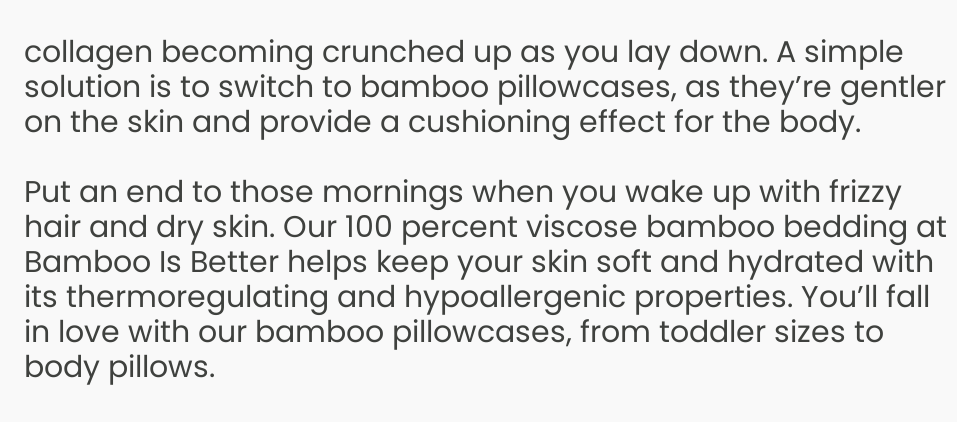collagen becoming crunched up as you lay down. A simple solution is to switch to bamboo pillowcases, as they’re gentler on the skin and provide a cushioning effect for the body.

Put an end to those mornings when you wake up with frizzy hair and dry skin. Our 100 percent viscose bamboo bedding at Bamboo Is Better helps keep your skin soft and hydrated with its thermoregulating and hypoallergenic properties. You’ll fall in love with our bamboo pillowcases, from toddler sizes to body pillows.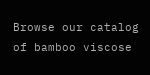Browse our catalog of bamboo viscose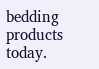bedding products today.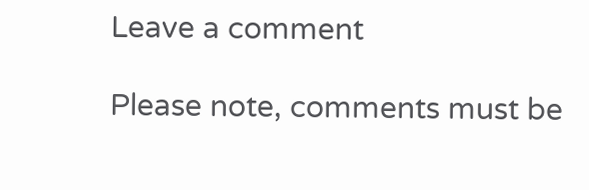Leave a comment

Please note, comments must be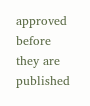approved before they are published